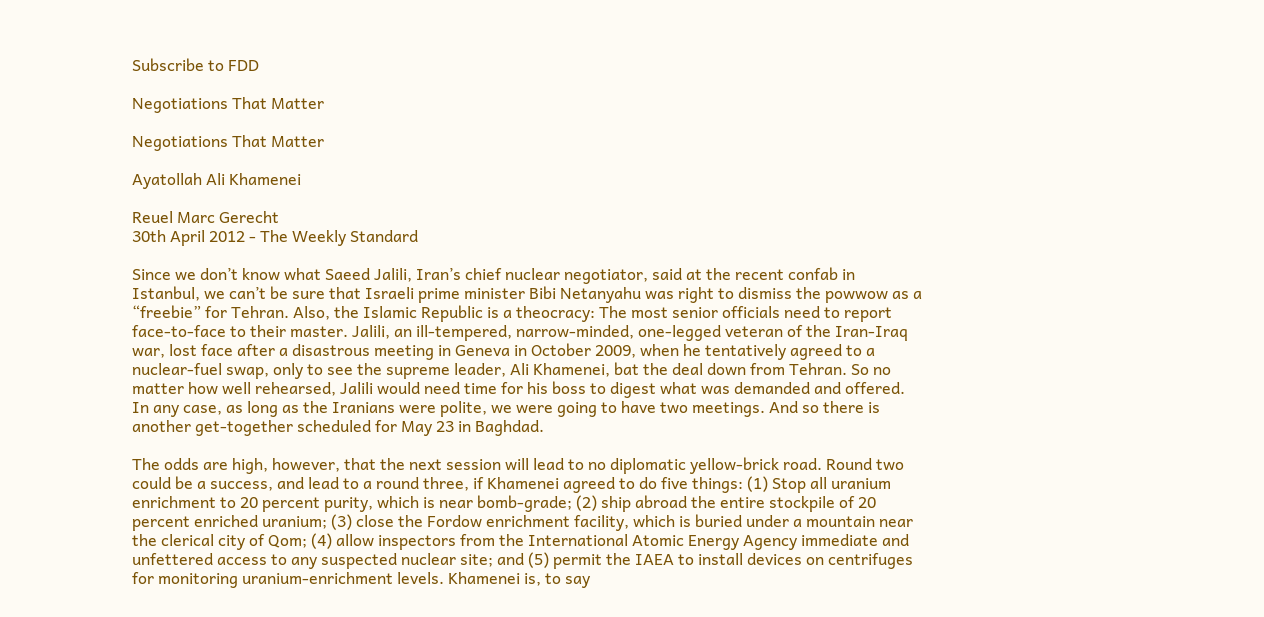Subscribe to FDD

Negotiations That Matter

Negotiations That Matter

Ayatollah Ali Khamenei

Reuel Marc Gerecht
30th April 2012 - The Weekly Standard

Since we don’t know what Saeed Jalili, Iran’s chief nuclear negotiator, said at the recent confab in Istanbul, we can’t be sure that Israeli prime minister Bibi Netanyahu was right to dismiss the powwow as a “freebie” for Tehran. Also, the Islamic Republic is a theocracy: The most senior officials need to report face-to-face to their master. Jalili, an ill-tempered, narrow-minded, one-legged veteran of the Iran-Iraq war, lost face after a disastrous meeting in Geneva in October 2009, when he tentatively agreed to a nuclear-fuel swap, only to see the supreme leader, Ali Khamenei, bat the deal down from Tehran. So no matter how well rehearsed, Jalili would need time for his boss to digest what was demanded and offered. In any case, as long as the Iranians were polite, we were going to have two meetings. And so there is another get-together scheduled for May 23 in Baghdad.

The odds are high, however, that the next session will lead to no diplomatic yellow-brick road. Round two could be a success, and lead to a round three, if Khamenei agreed to do five things: (1) Stop all uranium enrichment to 20 percent purity, which is near bomb-grade; (2) ship abroad the entire stockpile of 20 percent enriched uranium; (3) close the Fordow enrichment facility, which is buried under a mountain near the clerical city of Qom; (4) allow inspectors from the International Atomic Energy Agency immediate and unfettered access to any suspected nuclear site; and (5) permit the IAEA to install devices on centrifuges for monitoring uranium-enrichment levels. Khamenei is, to say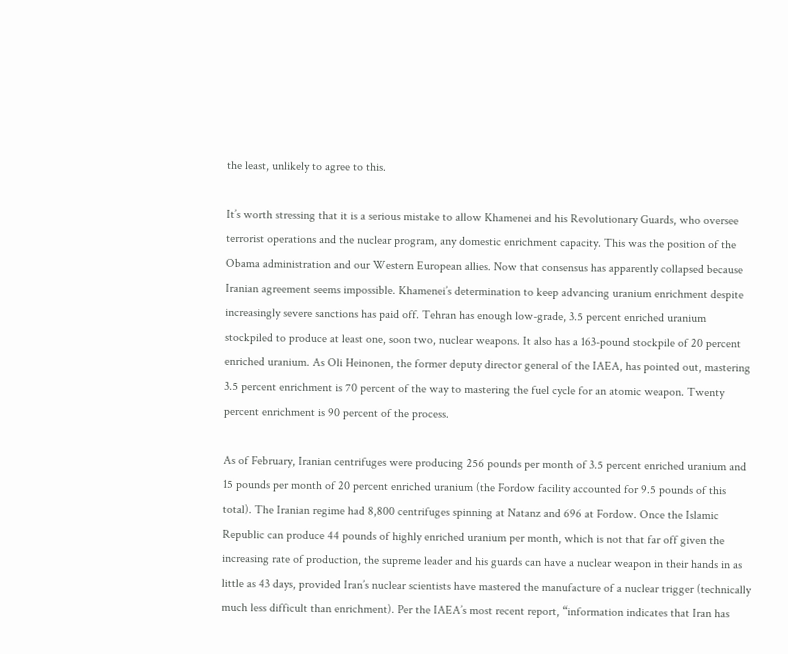the least, unlikely to agree to this.

It’s worth stressing that it is a serious mistake to allow Khamenei and his Revolutionary Guards, who oversee terrorist operations and the nuclear program, any domestic enrichment capacity. This was the position of the Obama administration and our Western European allies. Now that consensus has apparently collapsed because Iranian agreement seems impossible. Khamenei’s determination to keep advancing uranium enrichment despite increasingly severe sanctions has paid off. Tehran has enough low-grade, 3.5 percent enriched uranium stockpiled to produce at least one, soon two, nuclear weapons. It also has a 163-pound stockpile of 20 percent enriched uranium. As Oli Heinonen, the former deputy director general of the IAEA, has pointed out, mastering 3.5 percent enrichment is 70 percent of the way to mastering the fuel cycle for an atomic weapon. Twenty percent enrichment is 90 percent of the process.

As of February, Iranian centrifuges were producing 256 pounds per month of 3.5 percent enriched uranium and 15 pounds per month of 20 percent enriched uranium (the Fordow facility accounted for 9.5 pounds of this total). The Iranian regime had 8,800 centrifuges spinning at Natanz and 696 at Fordow. Once the Islamic Republic can produce 44 pounds of highly enriched uranium per month, which is not that far off given the increasing rate of production, the supreme leader and his guards can have a nuclear weapon in their hands in as little as 43 days, provided Iran’s nuclear scientists have mastered the manufacture of a nuclear trigger (technically much less difficult than enrichment). Per the IAEA’s most recent report, “information indicates that Iran has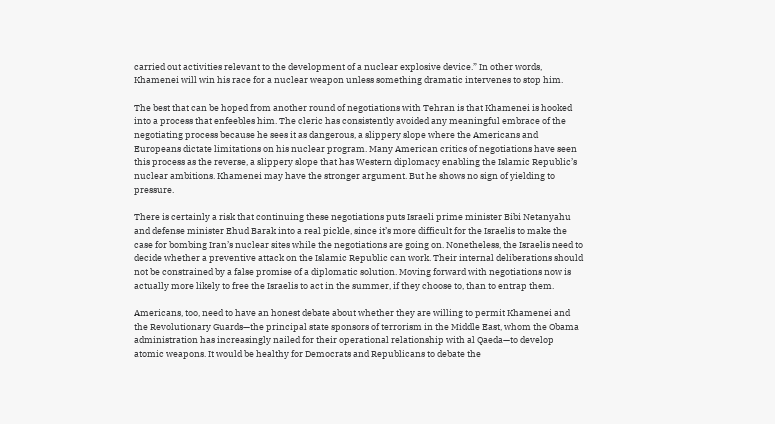carried out activities relevant to the development of a nuclear explosive device.” In other words, Khamenei will win his race for a nuclear weapon unless something dramatic intervenes to stop him.

The best that can be hoped from another round of negotiations with Tehran is that Khamenei is hooked into a process that enfeebles him. The cleric has consistently avoided any meaningful embrace of the negotiating process because he sees it as dangerous, a slippery slope where the Americans and Europeans dictate limitations on his nuclear program. Many American critics of negotiations have seen this process as the reverse, a slippery slope that has Western diplomacy enabling the Islamic Republic’s nuclear ambitions. Khamenei may have the stronger argument. But he shows no sign of yielding to pressure.

There is certainly a risk that continuing these negotiations puts Israeli prime minister Bibi Netanyahu and defense minister Ehud Barak into a real pickle, since it’s more difficult for the Israelis to make the case for bombing Iran’s nuclear sites while the negotiations are going on. Nonetheless, the Israelis need to decide whether a preventive attack on the Islamic Republic can work. Their internal deliberations should not be constrained by a false promise of a diplomatic solution. Moving forward with negotiations now is actually more likely to free the Israelis to act in the summer, if they choose to, than to entrap them.

Americans, too, need to have an honest debate about whether they are willing to permit Khamenei and the Revolutionary Guards—the principal state sponsors of terrorism in the Middle East, whom the Obama administration has increasingly nailed for their operational relationship with al Qaeda—to develop atomic weapons. It would be healthy for Democrats and Republicans to debate the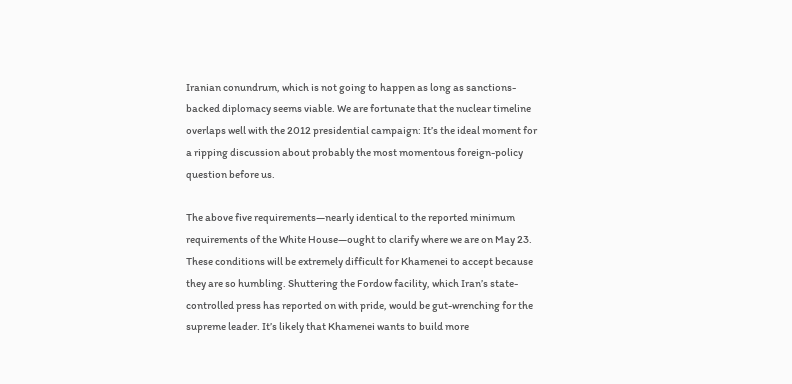Iranian conundrum, which is not going to happen as long as sanctions-backed diplomacy seems viable. We are fortunate that the nuclear timeline overlaps well with the 2012 presidential campaign: It’s the ideal moment for a ripping discussion about probably the most momentous foreign-policy question before us.

The above five requirements—nearly identical to the reported minimum requirements of the White House—ought to clarify where we are on May 23. These conditions will be extremely difficult for Khamenei to accept because they are so humbling. Shuttering the Fordow facility, which Iran’s state-controlled press has reported on with pride, would be gut-wrenching for the supreme leader. It’s likely that Khamenei wants to build more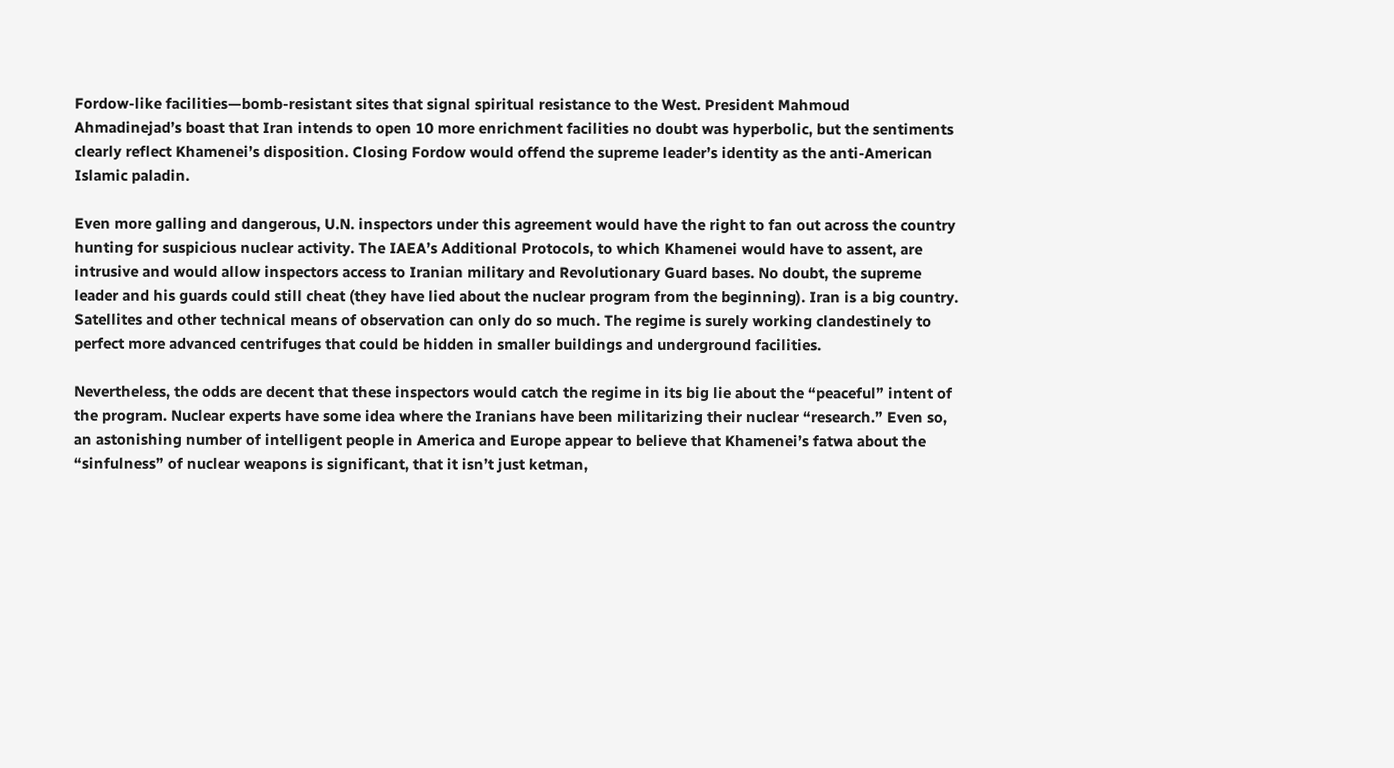Fordow-like facilities—bomb-resistant sites that signal spiritual resistance to the West. President Mahmoud Ahmadinejad’s boast that Iran intends to open 10 more enrichment facilities no doubt was hyperbolic, but the sentiments clearly reflect Khamenei’s disposition. Closing Fordow would offend the supreme leader’s identity as the anti-American Islamic paladin.

Even more galling and dangerous, U.N. inspectors under this agreement would have the right to fan out across the country hunting for suspicious nuclear activity. The IAEA’s Additional Protocols, to which Khamenei would have to assent, are intrusive and would allow inspectors access to Iranian military and Revolutionary Guard bases. No doubt, the supreme leader and his guards could still cheat (they have lied about the nuclear program from the beginning). Iran is a big country. Satellites and other technical means of observation can only do so much. The regime is surely working clandestinely to perfect more advanced centrifuges that could be hidden in smaller buildings and underground facilities.

Nevertheless, the odds are decent that these inspectors would catch the regime in its big lie about the “peaceful” intent of the program. Nuclear experts have some idea where the Iranians have been militarizing their nuclear “research.” Even so, an astonishing number of intelligent people in America and Europe appear to believe that Khamenei’s fatwa about the “sinfulness” of nuclear weapons is significant, that it isn’t just ketman,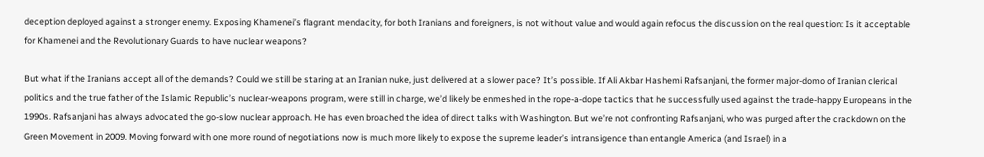deception deployed against a stronger enemy. Exposing Khamenei’s flagrant mendacity, for both Iranians and foreigners, is not without value and would again refocus the discussion on the real question: Is it acceptable for Khamenei and the Revolutionary Guards to have nuclear weapons?

But what if the Iranians accept all of the demands? Could we still be staring at an Iranian nuke, just delivered at a slower pace? It’s possible. If Ali Akbar Hashemi Rafsanjani, the former major-domo of Iranian clerical politics and the true father of the Islamic Republic’s nuclear-weapons program, were still in charge, we’d likely be enmeshed in the rope-a-dope tactics that he successfully used against the trade-happy Europeans in the 1990s. Rafsanjani has always advocated the go-slow nuclear approach. He has even broached the idea of direct talks with Washington. But we’re not confronting Rafsanjani, who was purged after the crackdown on the Green Movement in 2009. Moving forward with one more round of negotiations now is much more likely to expose the supreme leader’s intransigence than entangle America (and Israel) in a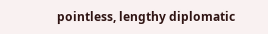pointless, lengthy diplomatic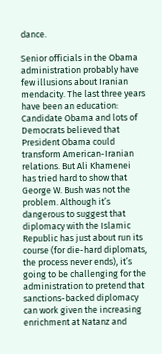dance.

Senior officials in the Obama administration probably have few illusions about Iranian mendacity. The last three years have been an education: Candidate Obama and lots of Democrats believed that President Obama could transform American-Iranian relations. But Ali Khamenei has tried hard to show that George W. Bush was not the problem. Although it’s dangerous to suggest that diplomacy with the Islamic Republic has just about run its course (for die-hard diplomats, the process never ends), it’s going to be challenging for the administration to pretend that sanctions-backed diplomacy can work given the increasing enrichment at Natanz and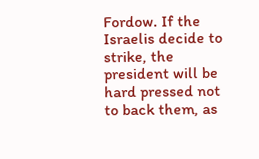Fordow. If the Israelis decide to strike, the president will be hard pressed not to back them, as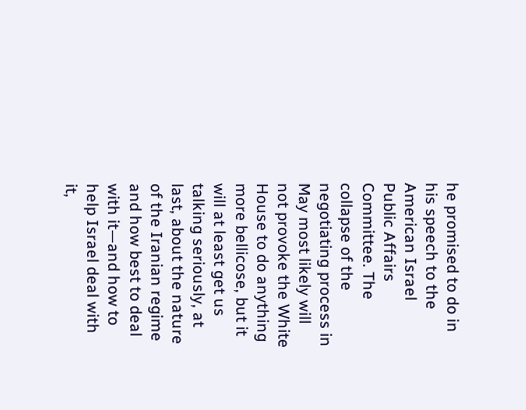he promised to do in his speech to the American Israel Public Affairs Committee. The collapse of the negotiating process in May most likely will not provoke the White House to do anything more bellicose, but it will at least get us talking seriously, at last, about the nature of the Iranian regime and how best to deal with it—and how to help Israel deal with it,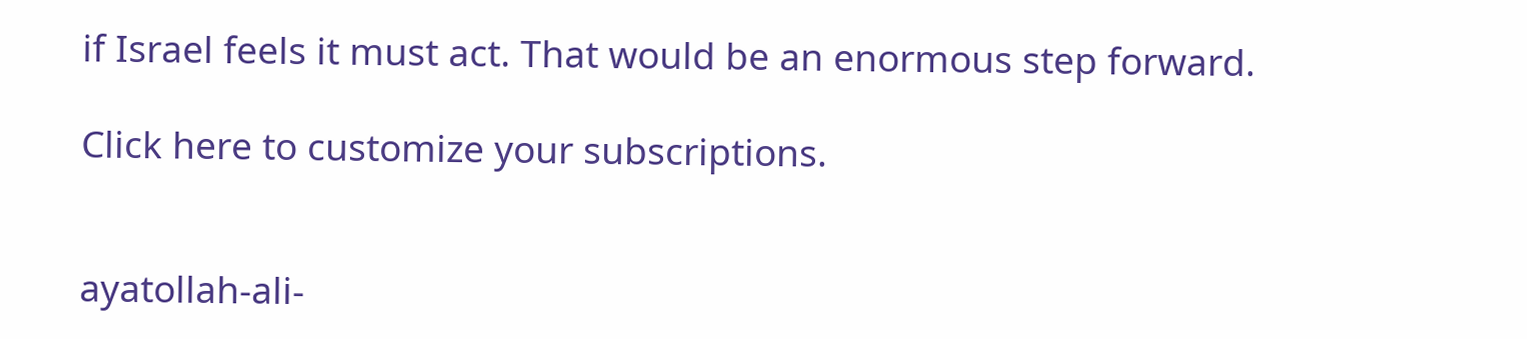if Israel feels it must act. That would be an enormous step forward.

Click here to customize your subscriptions.


ayatollah-ali-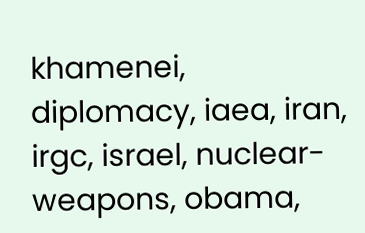khamenei, diplomacy, iaea, iran, irgc, israel, nuclear-weapons, obama,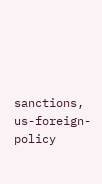sanctions, us-foreign-policy